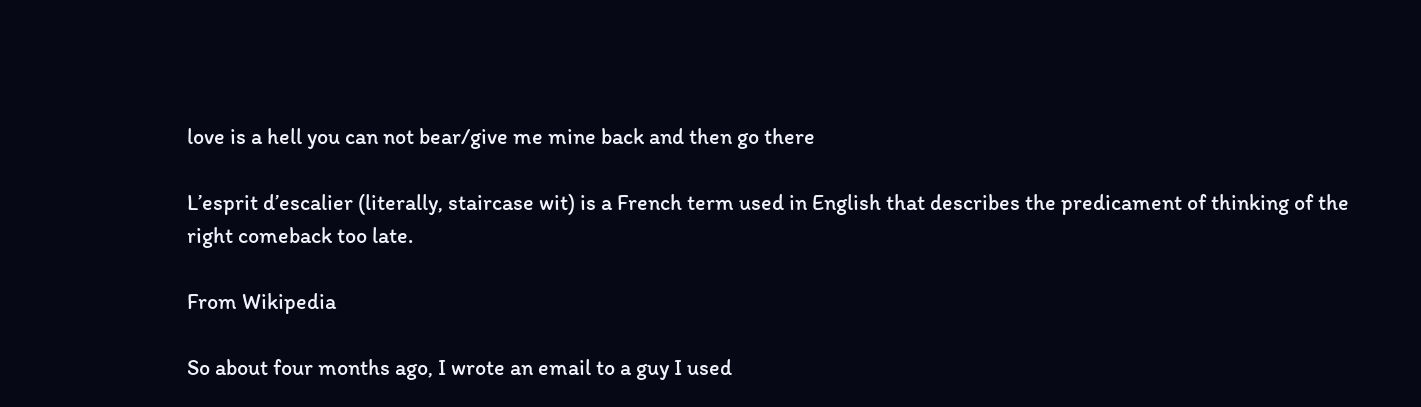love is a hell you can not bear/give me mine back and then go there

L’esprit d’escalier (literally, staircase wit) is a French term used in English that describes the predicament of thinking of the right comeback too late.

From Wikipedia

So about four months ago, I wrote an email to a guy I used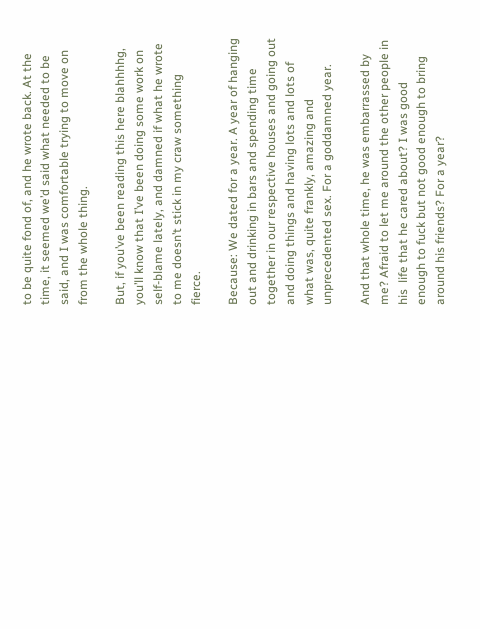to be quite fond of, and he wrote back. At the time, it seemed we’d said what needed to be said, and I was comfortable trying to move on from the whole thing.

But, if you’ve been reading this here blahhhhg, you’ll know that I’ve been doing some work on self-blame lately, and damned if what he wrote to me doesn’t stick in my craw something fierce.

Because: We dated for a year. A year of hanging out and drinking in bars and spending time together in our respective houses and going out and doing things and having lots and lots of what was, quite frankly, amazing and unprecedented sex. For a goddamned year.

And that whole time, he was embarrassed by me? Afraid to let me around the other people in his  life that he cared about? I was good enough to fuck but not good enough to bring around his friends? For a year?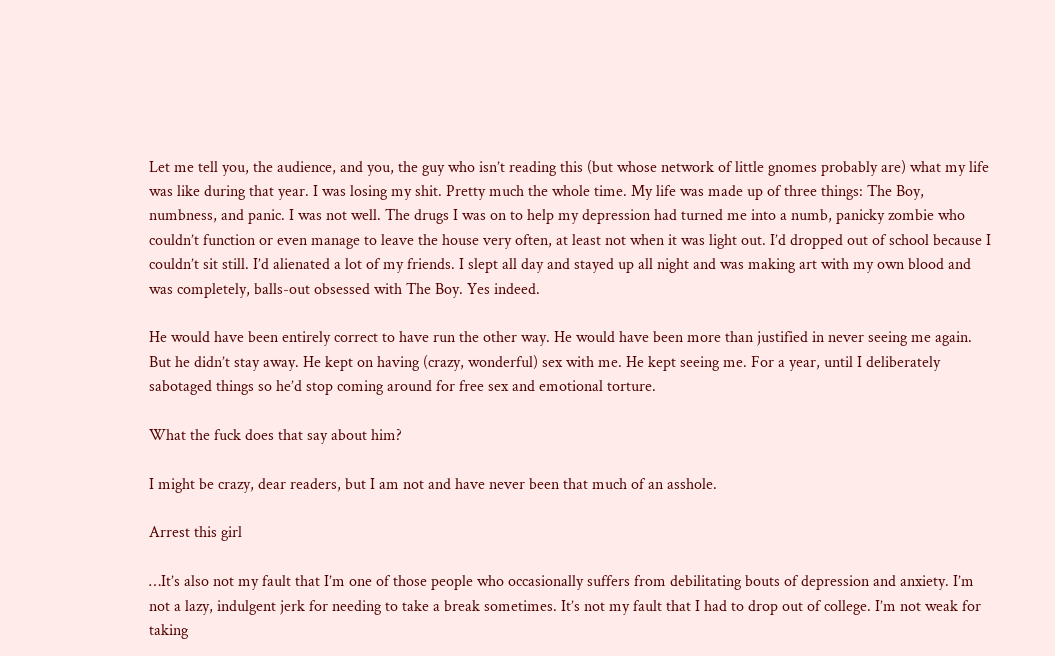Let me tell you, the audience, and you, the guy who isn’t reading this (but whose network of little gnomes probably are) what my life was like during that year. I was losing my shit. Pretty much the whole time. My life was made up of three things: The Boy, numbness, and panic. I was not well. The drugs I was on to help my depression had turned me into a numb, panicky zombie who couldn’t function or even manage to leave the house very often, at least not when it was light out. I’d dropped out of school because I couldn’t sit still. I’d alienated a lot of my friends. I slept all day and stayed up all night and was making art with my own blood and was completely, balls-out obsessed with The Boy. Yes indeed.

He would have been entirely correct to have run the other way. He would have been more than justified in never seeing me again. But he didn’t stay away. He kept on having (crazy, wonderful) sex with me. He kept seeing me. For a year, until I deliberately sabotaged things so he’d stop coming around for free sex and emotional torture.

What the fuck does that say about him?

I might be crazy, dear readers, but I am not and have never been that much of an asshole.

Arrest this girl

…It’s also not my fault that I’m one of those people who occasionally suffers from debilitating bouts of depression and anxiety. I’m not a lazy, indulgent jerk for needing to take a break sometimes. It’s not my fault that I had to drop out of college. I’m not weak for taking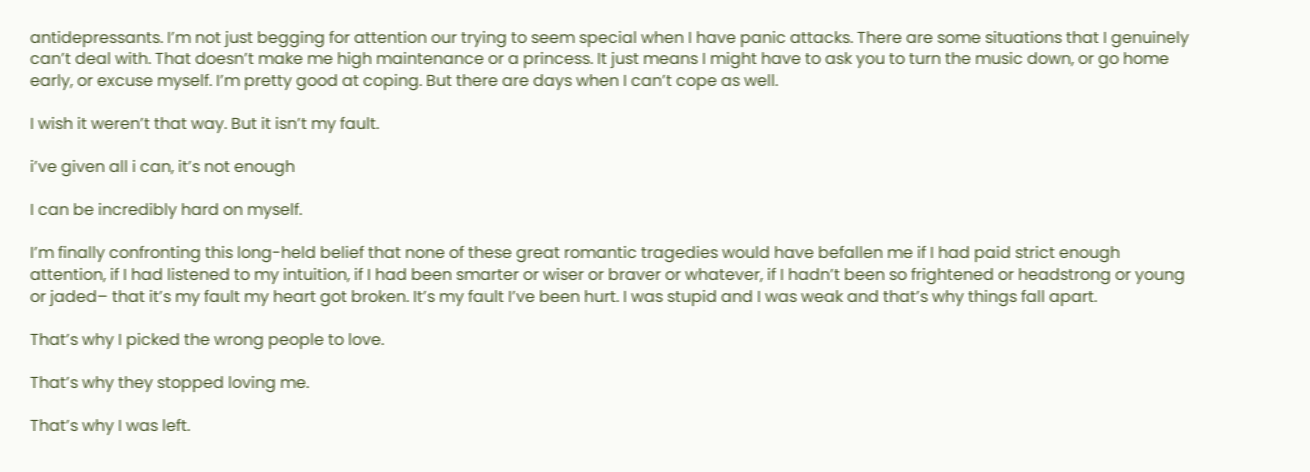antidepressants. I’m not just begging for attention our trying to seem special when I have panic attacks. There are some situations that I genuinely can’t deal with. That doesn’t make me high maintenance or a princess. It just means I might have to ask you to turn the music down, or go home early, or excuse myself. I’m pretty good at coping. But there are days when I can’t cope as well.

I wish it weren’t that way. But it isn’t my fault.

i’ve given all i can, it’s not enough

I can be incredibly hard on myself.

I’m finally confronting this long-held belief that none of these great romantic tragedies would have befallen me if I had paid strict enough attention, if I had listened to my intuition, if I had been smarter or wiser or braver or whatever, if I hadn’t been so frightened or headstrong or young or jaded– that it’s my fault my heart got broken. It’s my fault I’ve been hurt. I was stupid and I was weak and that’s why things fall apart.

That’s why I picked the wrong people to love.

That’s why they stopped loving me.

That’s why I was left.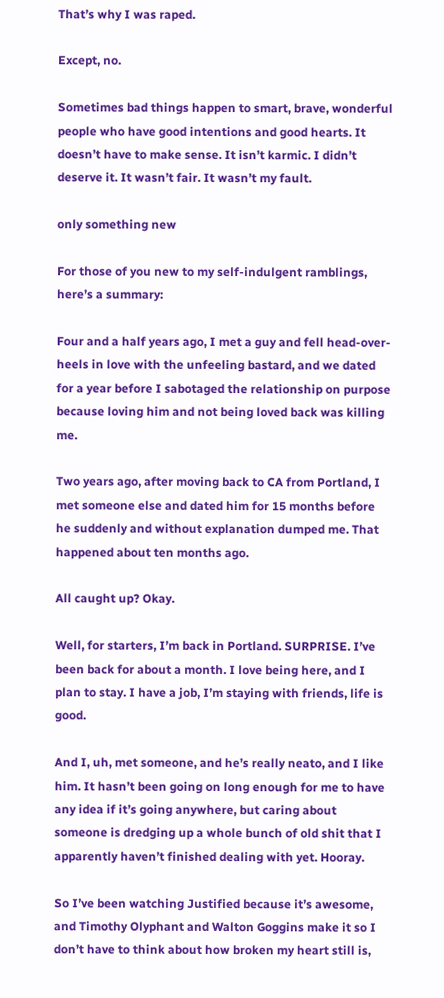That’s why I was raped.

Except, no.

Sometimes bad things happen to smart, brave, wonderful people who have good intentions and good hearts. It doesn’t have to make sense. It isn’t karmic. I didn’t deserve it. It wasn’t fair. It wasn’t my fault.

only something new

For those of you new to my self-indulgent ramblings, here’s a summary:

Four and a half years ago, I met a guy and fell head-over-heels in love with the unfeeling bastard, and we dated for a year before I sabotaged the relationship on purpose because loving him and not being loved back was killing me.

Two years ago, after moving back to CA from Portland, I met someone else and dated him for 15 months before he suddenly and without explanation dumped me. That happened about ten months ago.

All caught up? Okay.

Well, for starters, I’m back in Portland. SURPRISE. I’ve been back for about a month. I love being here, and I plan to stay. I have a job, I’m staying with friends, life is good.

And I, uh, met someone, and he’s really neato, and I like him. It hasn’t been going on long enough for me to have any idea if it’s going anywhere, but caring about someone is dredging up a whole bunch of old shit that I apparently haven’t finished dealing with yet. Hooray.

So I’ve been watching Justified because it’s awesome, and Timothy Olyphant and Walton Goggins make it so I don’t have to think about how broken my heart still is,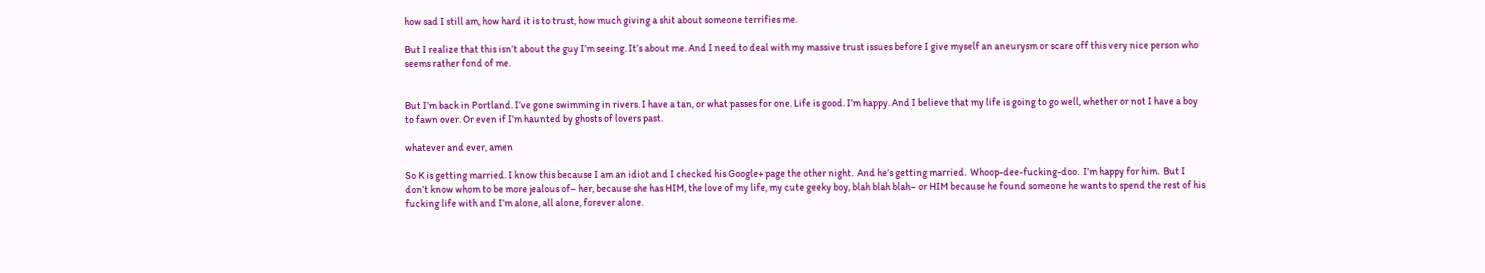how sad I still am, how hard it is to trust, how much giving a shit about someone terrifies me.

But I realize that this isn’t about the guy I’m seeing. It’s about me. And I need to deal with my massive trust issues before I give myself an aneurysm or scare off this very nice person who seems rather fond of me.


But I’m back in Portland. I’ve gone swimming in rivers. I have a tan, or what passes for one. Life is good. I’m happy. And I believe that my life is going to go well, whether or not I have a boy to fawn over. Or even if I’m haunted by ghosts of lovers past.

whatever and ever, amen

So K is getting married. I know this because I am an idiot and I checked his Google+ page the other night.  And he’s getting married.  Whoop-dee-fucking-doo.  I’m happy for him.  But I don’t know whom to be more jealous of– her, because she has HIM, the love of my life, my cute geeky boy, blah blah blah– or HIM because he found someone he wants to spend the rest of his fucking life with and I’m alone, all alone, forever alone.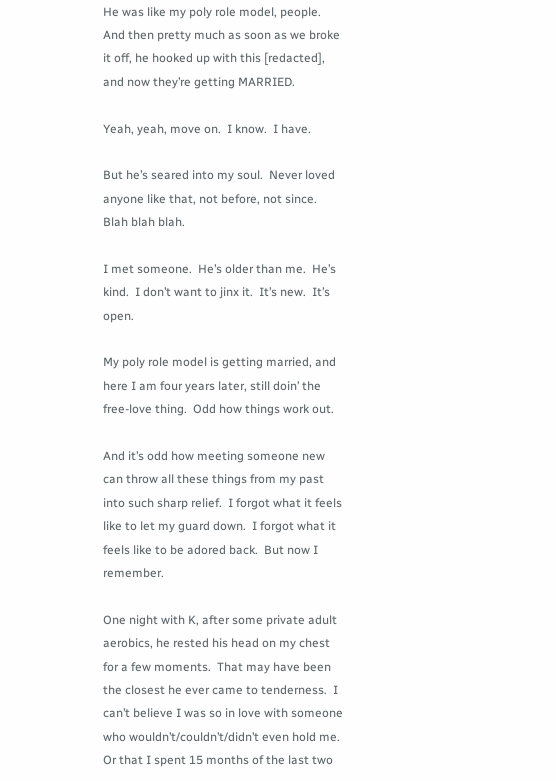He was like my poly role model, people.  And then pretty much as soon as we broke it off, he hooked up with this [redacted], and now they’re getting MARRIED.

Yeah, yeah, move on.  I know.  I have.

But he’s seared into my soul.  Never loved anyone like that, not before, not since.  Blah blah blah.

I met someone.  He’s older than me.  He’s kind.  I don’t want to jinx it.  It’s new.  It’s open.

My poly role model is getting married, and here I am four years later, still doin’ the free-love thing.  Odd how things work out.

And it’s odd how meeting someone new can throw all these things from my past into such sharp relief.  I forgot what it feels like to let my guard down.  I forgot what it feels like to be adored back.  But now I remember.

One night with K, after some private adult aerobics, he rested his head on my chest for a few moments.  That may have been the closest he ever came to tenderness.  I can’t believe I was so in love with someone who wouldn’t/couldn’t/didn’t even hold me.  Or that I spent 15 months of the last two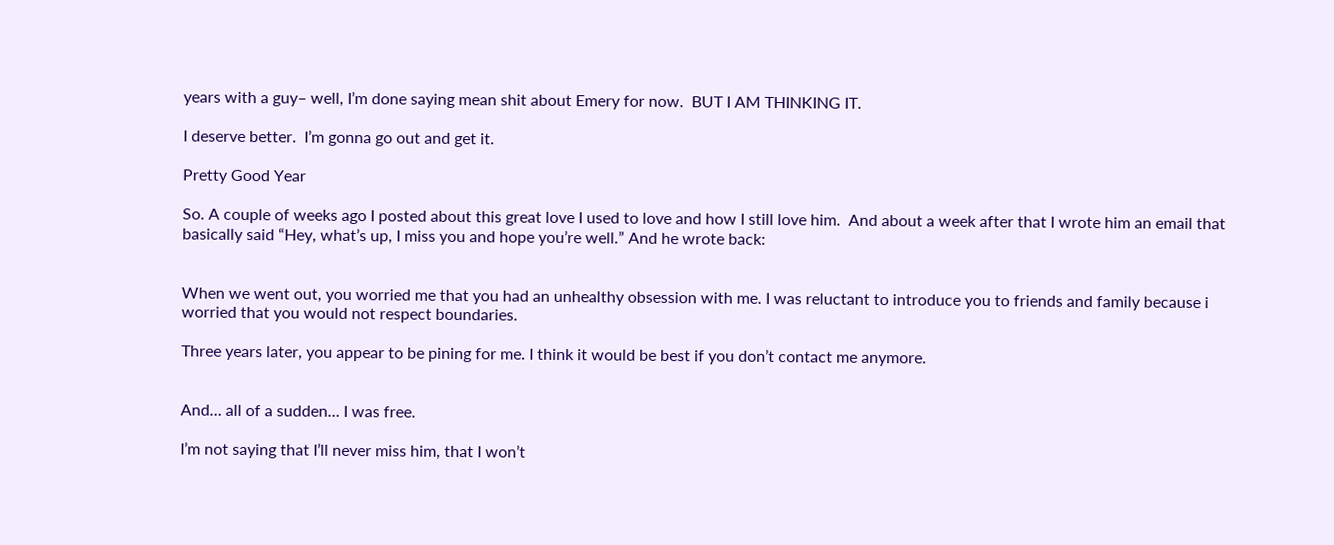years with a guy– well, I’m done saying mean shit about Emery for now.  BUT I AM THINKING IT.

I deserve better.  I’m gonna go out and get it.

Pretty Good Year

So. A couple of weeks ago I posted about this great love I used to love and how I still love him.  And about a week after that I wrote him an email that basically said “Hey, what’s up, I miss you and hope you’re well.” And he wrote back:


When we went out, you worried me that you had an unhealthy obsession with me. I was reluctant to introduce you to friends and family because i worried that you would not respect boundaries.

Three years later, you appear to be pining for me. I think it would be best if you don’t contact me anymore.


And… all of a sudden… I was free.

I’m not saying that I’ll never miss him, that I won’t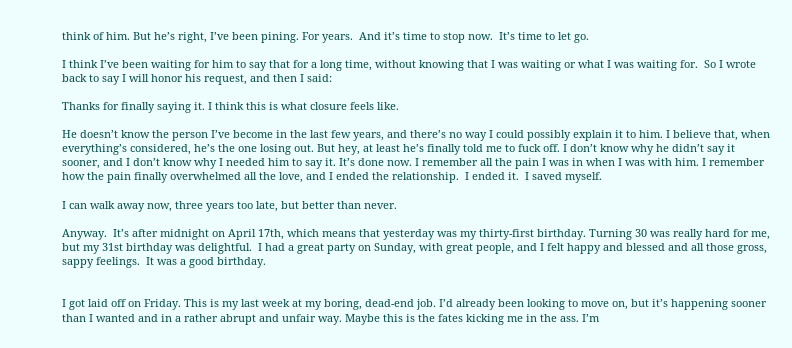think of him. But he’s right, I’ve been pining. For years.  And it’s time to stop now.  It’s time to let go.

I think I’ve been waiting for him to say that for a long time, without knowing that I was waiting or what I was waiting for.  So I wrote back to say I will honor his request, and then I said:

Thanks for finally saying it. I think this is what closure feels like.

He doesn’t know the person I’ve become in the last few years, and there’s no way I could possibly explain it to him. I believe that, when everything’s considered, he’s the one losing out. But hey, at least he’s finally told me to fuck off. I don’t know why he didn’t say it sooner, and I don’t know why I needed him to say it. It’s done now. I remember all the pain I was in when I was with him. I remember how the pain finally overwhelmed all the love, and I ended the relationship.  I ended it.  I saved myself.

I can walk away now, three years too late, but better than never.

Anyway.  It’s after midnight on April 17th, which means that yesterday was my thirty-first birthday. Turning 30 was really hard for me, but my 31st birthday was delightful.  I had a great party on Sunday, with great people, and I felt happy and blessed and all those gross, sappy feelings.  It was a good birthday.


I got laid off on Friday. This is my last week at my boring, dead-end job. I’d already been looking to move on, but it’s happening sooner than I wanted and in a rather abrupt and unfair way. Maybe this is the fates kicking me in the ass. I’m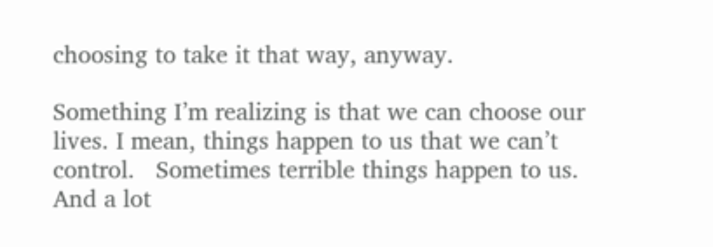choosing to take it that way, anyway.

Something I’m realizing is that we can choose our lives. I mean, things happen to us that we can’t control.   Sometimes terrible things happen to us. And a lot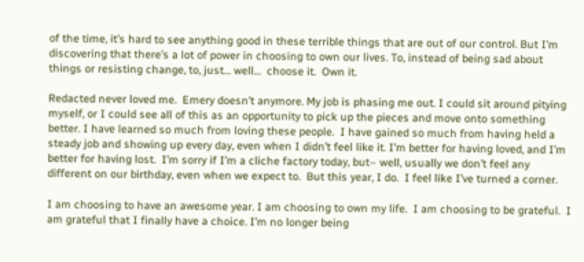of the time, it’s hard to see anything good in these terrible things that are out of our control. But I’m discovering that there’s a lot of power in choosing to own our lives. To, instead of being sad about things or resisting change, to, just… well…  choose it.  Own it.

Redacted never loved me.  Emery doesn’t anymore. My job is phasing me out. I could sit around pitying myself, or I could see all of this as an opportunity to pick up the pieces and move onto something better. I have learned so much from loving these people.  I have gained so much from having held a steady job and showing up every day, even when I didn’t feel like it. I’m better for having loved, and I’m better for having lost.  I’m sorry if I’m a cliche factory today, but– well, usually we don’t feel any different on our birthday, even when we expect to.  But this year, I do.  I feel like I’ve turned a corner.

I am choosing to have an awesome year. I am choosing to own my life.  I am choosing to be grateful.  I am grateful that I finally have a choice. I’m no longer being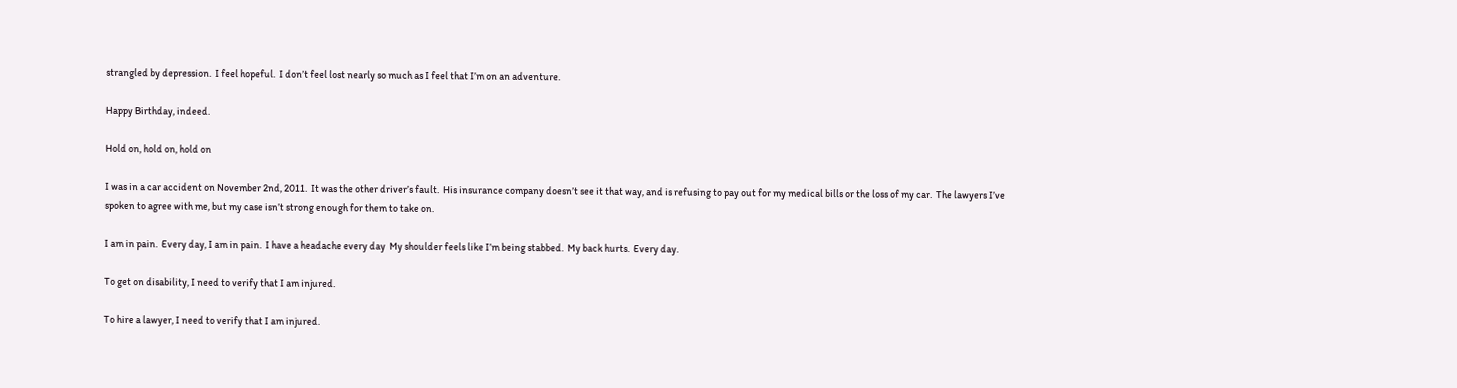strangled by depression.  I feel hopeful.  I don’t feel lost nearly so much as I feel that I’m on an adventure.

Happy Birthday, indeed.

Hold on, hold on, hold on

I was in a car accident on November 2nd, 2011.  It was the other driver’s fault.  His insurance company doesn’t see it that way, and is refusing to pay out for my medical bills or the loss of my car.  The lawyers I’ve spoken to agree with me, but my case isn’t strong enough for them to take on.

I am in pain.  Every day, I am in pain.  I have a headache every day  My shoulder feels like I’m being stabbed.  My back hurts.  Every day.

To get on disability, I need to verify that I am injured.

To hire a lawyer, I need to verify that I am injured.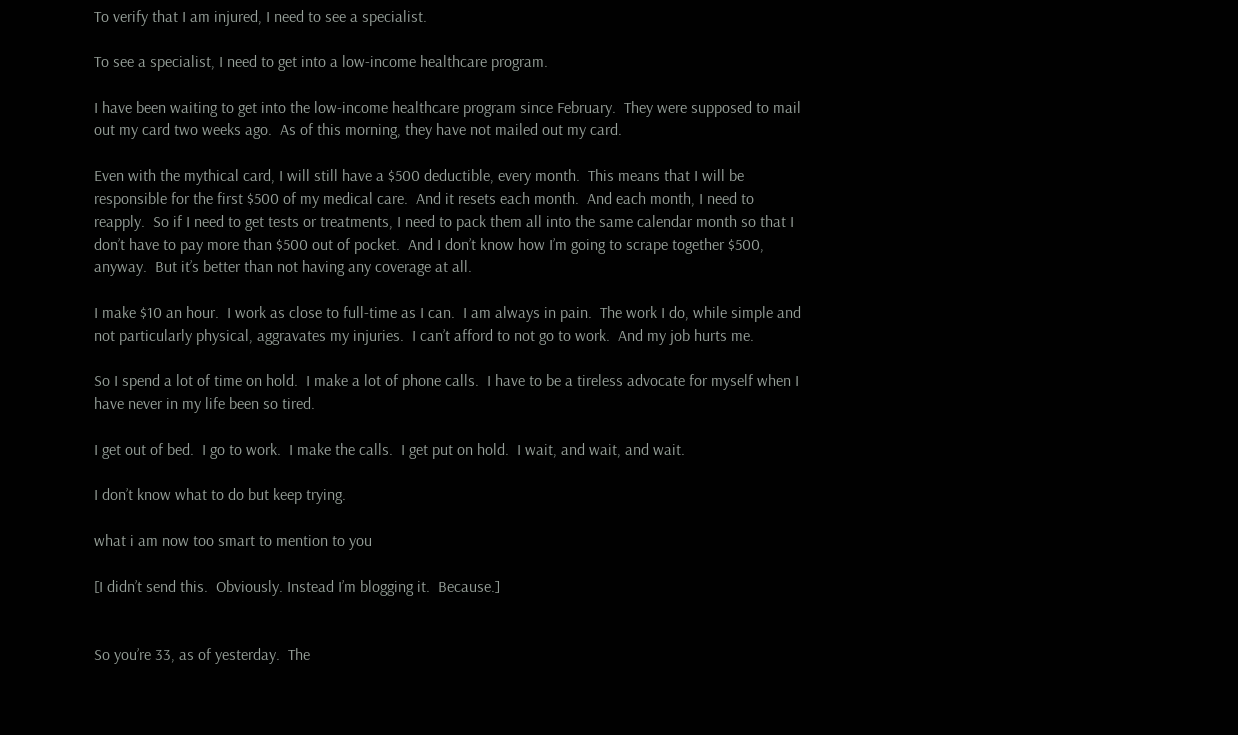To verify that I am injured, I need to see a specialist.

To see a specialist, I need to get into a low-income healthcare program.

I have been waiting to get into the low-income healthcare program since February.  They were supposed to mail out my card two weeks ago.  As of this morning, they have not mailed out my card.

Even with the mythical card, I will still have a $500 deductible, every month.  This means that I will be responsible for the first $500 of my medical care.  And it resets each month.  And each month, I need to reapply.  So if I need to get tests or treatments, I need to pack them all into the same calendar month so that I don’t have to pay more than $500 out of pocket.  And I don’t know how I’m going to scrape together $500, anyway.  But it’s better than not having any coverage at all.

I make $10 an hour.  I work as close to full-time as I can.  I am always in pain.  The work I do, while simple and not particularly physical, aggravates my injuries.  I can’t afford to not go to work.  And my job hurts me.

So I spend a lot of time on hold.  I make a lot of phone calls.  I have to be a tireless advocate for myself when I have never in my life been so tired.

I get out of bed.  I go to work.  I make the calls.  I get put on hold.  I wait, and wait, and wait.

I don’t know what to do but keep trying.

what i am now too smart to mention to you

[I didn’t send this.  Obviously. Instead I’m blogging it.  Because.]


So you’re 33, as of yesterday.  The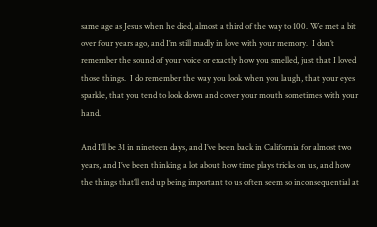same age as Jesus when he died, almost a third of the way to 100. We met a bit over four years ago, and I’m still madly in love with your memory.  I don’t remember the sound of your voice or exactly how you smelled, just that I loved those things.  I do remember the way you look when you laugh, that your eyes sparkle, that you tend to look down and cover your mouth sometimes with your hand.

And I’ll be 31 in nineteen days, and I’ve been back in California for almost two years, and I’ve been thinking a lot about how time plays tricks on us, and how the things that’ll end up being important to us often seem so inconsequential at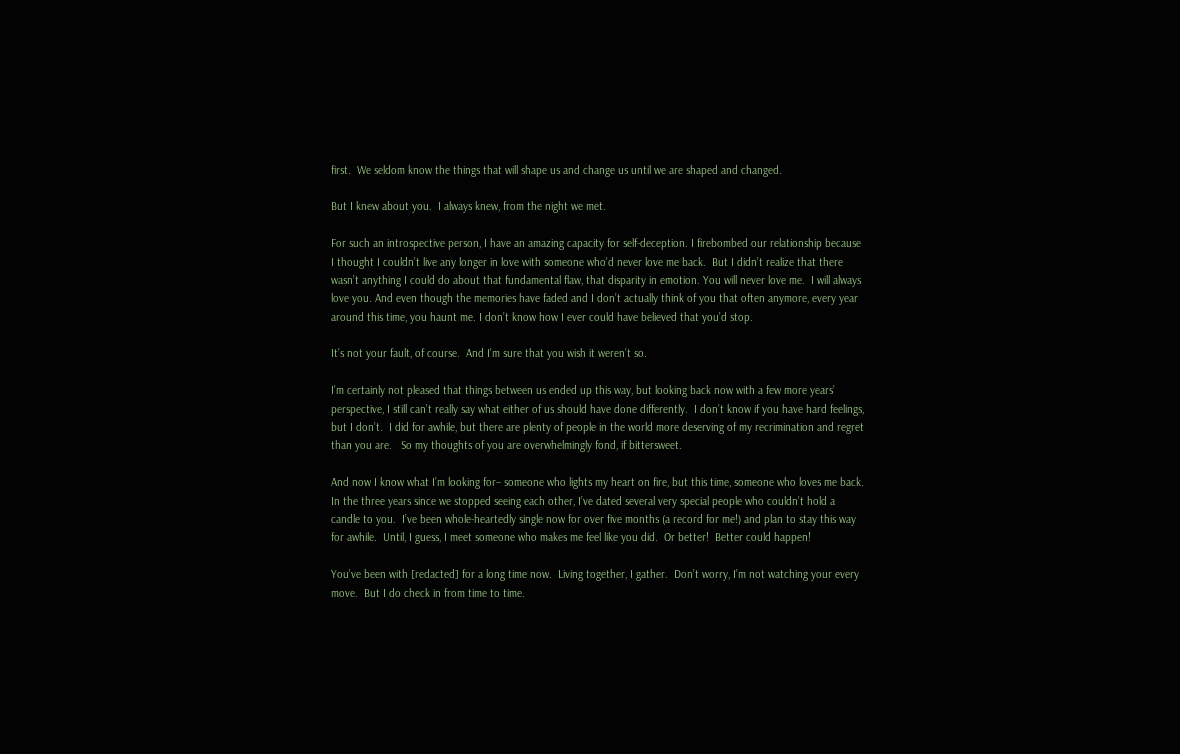first.  We seldom know the things that will shape us and change us until we are shaped and changed.

But I knew about you.  I always knew, from the night we met.

For such an introspective person, I have an amazing capacity for self-deception. I firebombed our relationship because I thought I couldn’t live any longer in love with someone who’d never love me back.  But I didn’t realize that there wasn’t anything I could do about that fundamental flaw, that disparity in emotion. You will never love me.  I will always love you. And even though the memories have faded and I don’t actually think of you that often anymore, every year around this time, you haunt me. I don’t know how I ever could have believed that you’d stop.

It’s not your fault, of course.  And I’m sure that you wish it weren’t so.

I’m certainly not pleased that things between us ended up this way, but looking back now with a few more years’ perspective, I still can’t really say what either of us should have done differently.  I don’t know if you have hard feelings, but I don’t.  I did for awhile, but there are plenty of people in the world more deserving of my recrimination and regret than you are.   So my thoughts of you are overwhelmingly fond, if bittersweet.

And now I know what I’m looking for– someone who lights my heart on fire, but this time, someone who loves me back.  In the three years since we stopped seeing each other, I’ve dated several very special people who couldn’t hold a candle to you.  I’ve been whole-heartedly single now for over five months (a record for me!) and plan to stay this way for awhile.  Until, I guess, I meet someone who makes me feel like you did.  Or better!  Better could happen!

You’ve been with [redacted] for a long time now.  Living together, I gather.  Don’t worry, I’m not watching your every move.  But I do check in from time to time.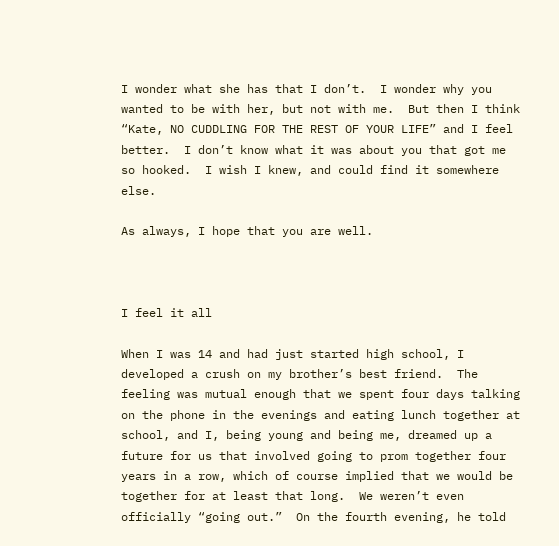I wonder what she has that I don’t.  I wonder why you wanted to be with her, but not with me.  But then I think “Kate, NO CUDDLING FOR THE REST OF YOUR LIFE” and I feel better.  I don’t know what it was about you that got me so hooked.  I wish I knew, and could find it somewhere else.

As always, I hope that you are well.



I feel it all

When I was 14 and had just started high school, I developed a crush on my brother’s best friend.  The feeling was mutual enough that we spent four days talking on the phone in the evenings and eating lunch together at school, and I, being young and being me, dreamed up a future for us that involved going to prom together four years in a row, which of course implied that we would be together for at least that long.  We weren’t even officially “going out.”  On the fourth evening, he told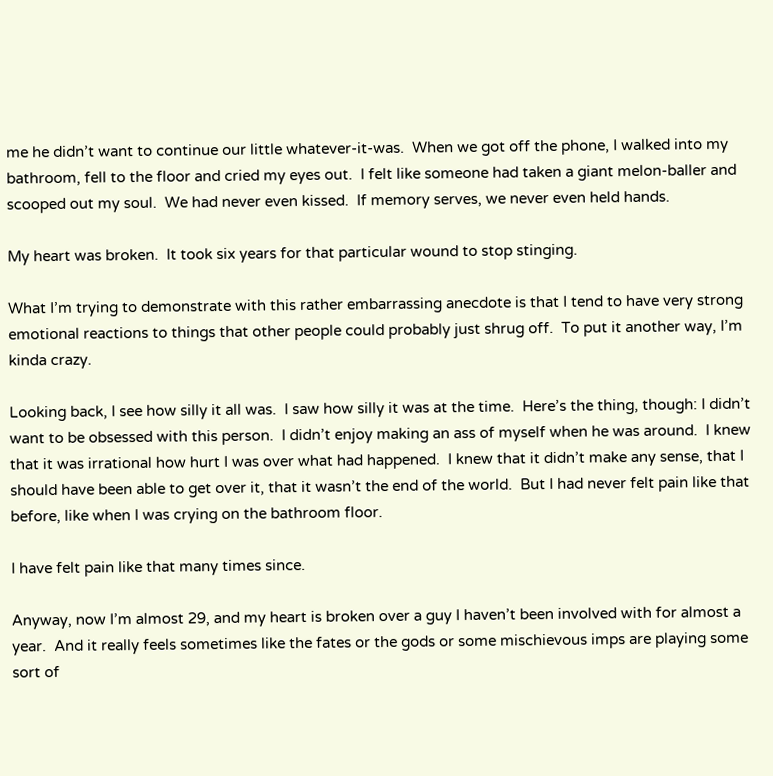me he didn’t want to continue our little whatever-it-was.  When we got off the phone, I walked into my bathroom, fell to the floor and cried my eyes out.  I felt like someone had taken a giant melon-baller and scooped out my soul.  We had never even kissed.  If memory serves, we never even held hands.

My heart was broken.  It took six years for that particular wound to stop stinging.

What I’m trying to demonstrate with this rather embarrassing anecdote is that I tend to have very strong emotional reactions to things that other people could probably just shrug off.  To put it another way, I’m kinda crazy.

Looking back, I see how silly it all was.  I saw how silly it was at the time.  Here’s the thing, though: I didn’t want to be obsessed with this person.  I didn’t enjoy making an ass of myself when he was around.  I knew that it was irrational how hurt I was over what had happened.  I knew that it didn’t make any sense, that I should have been able to get over it, that it wasn’t the end of the world.  But I had never felt pain like that before, like when I was crying on the bathroom floor.

I have felt pain like that many times since.

Anyway, now I’m almost 29, and my heart is broken over a guy I haven’t been involved with for almost a year.  And it really feels sometimes like the fates or the gods or some mischievous imps are playing some sort of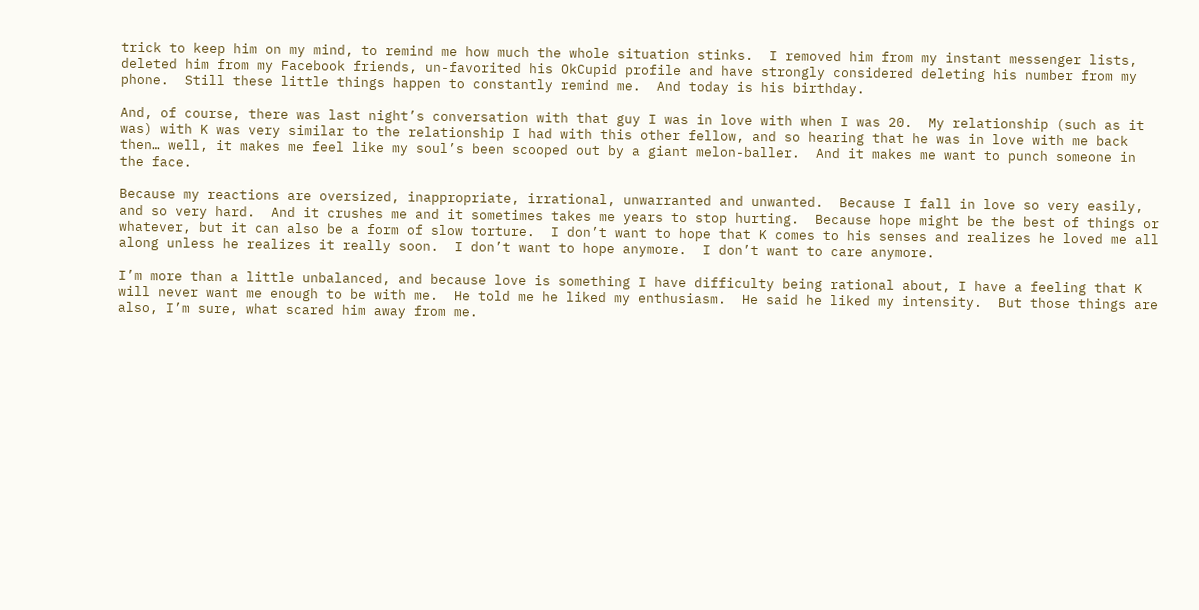trick to keep him on my mind, to remind me how much the whole situation stinks.  I removed him from my instant messenger lists, deleted him from my Facebook friends, un-favorited his OkCupid profile and have strongly considered deleting his number from my phone.  Still these little things happen to constantly remind me.  And today is his birthday.

And, of course, there was last night’s conversation with that guy I was in love with when I was 20.  My relationship (such as it was) with K was very similar to the relationship I had with this other fellow, and so hearing that he was in love with me back then… well, it makes me feel like my soul’s been scooped out by a giant melon-baller.  And it makes me want to punch someone in the face.

Because my reactions are oversized, inappropriate, irrational, unwarranted and unwanted.  Because I fall in love so very easily, and so very hard.  And it crushes me and it sometimes takes me years to stop hurting.  Because hope might be the best of things or whatever, but it can also be a form of slow torture.  I don’t want to hope that K comes to his senses and realizes he loved me all along unless he realizes it really soon.  I don’t want to hope anymore.  I don’t want to care anymore.

I’m more than a little unbalanced, and because love is something I have difficulty being rational about, I have a feeling that K will never want me enough to be with me.  He told me he liked my enthusiasm.  He said he liked my intensity.  But those things are also, I’m sure, what scared him away from me.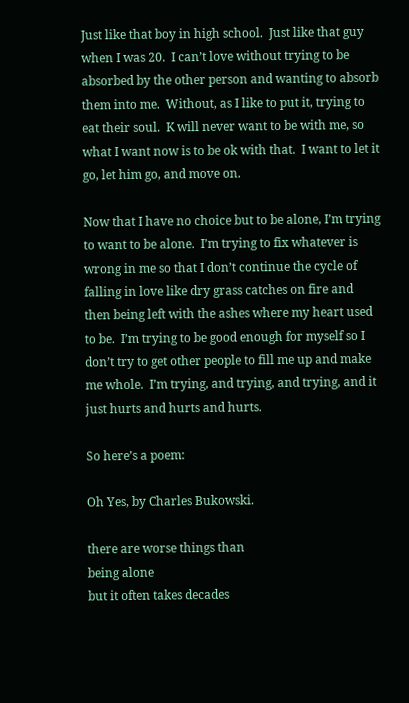Just like that boy in high school.  Just like that guy when I was 20.  I can’t love without trying to be absorbed by the other person and wanting to absorb them into me.  Without, as I like to put it, trying to eat their soul.  K will never want to be with me, so what I want now is to be ok with that.  I want to let it go, let him go, and move on.

Now that I have no choice but to be alone, I’m trying to want to be alone.  I’m trying to fix whatever is wrong in me so that I don’t continue the cycle of falling in love like dry grass catches on fire and then being left with the ashes where my heart used to be.  I’m trying to be good enough for myself so I don’t try to get other people to fill me up and make me whole.  I’m trying, and trying, and trying, and it just hurts and hurts and hurts.

So here’s a poem:

Oh Yes, by Charles Bukowski.

there are worse things than
being alone
but it often takes decades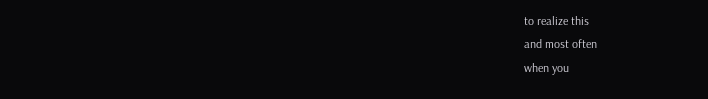to realize this
and most often
when you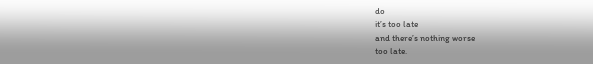do
it’s too late
and there’s nothing worse
too late.